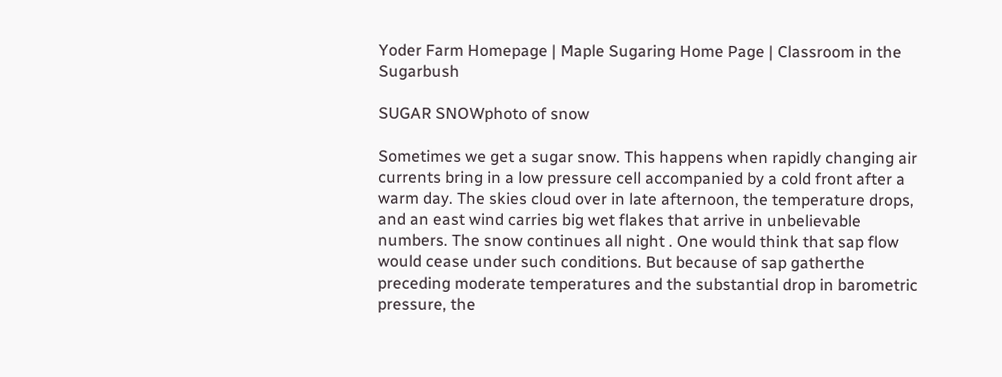Yoder Farm Homepage | Maple Sugaring Home Page | Classroom in the Sugarbush

SUGAR SNOWphoto of snow

Sometimes we get a sugar snow. This happens when rapidly changing air currents bring in a low pressure cell accompanied by a cold front after a warm day. The skies cloud over in late afternoon, the temperature drops, and an east wind carries big wet flakes that arrive in unbelievable numbers. The snow continues all night . One would think that sap flow would cease under such conditions. But because of sap gatherthe preceding moderate temperatures and the substantial drop in barometric pressure, the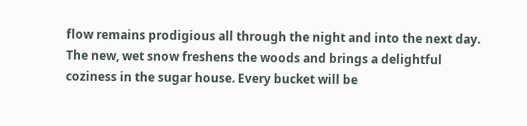flow remains prodigious all through the night and into the next day. The new, wet snow freshens the woods and brings a delightful coziness in the sugar house. Every bucket will be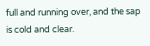full and running over, and the sap is cold and clear.